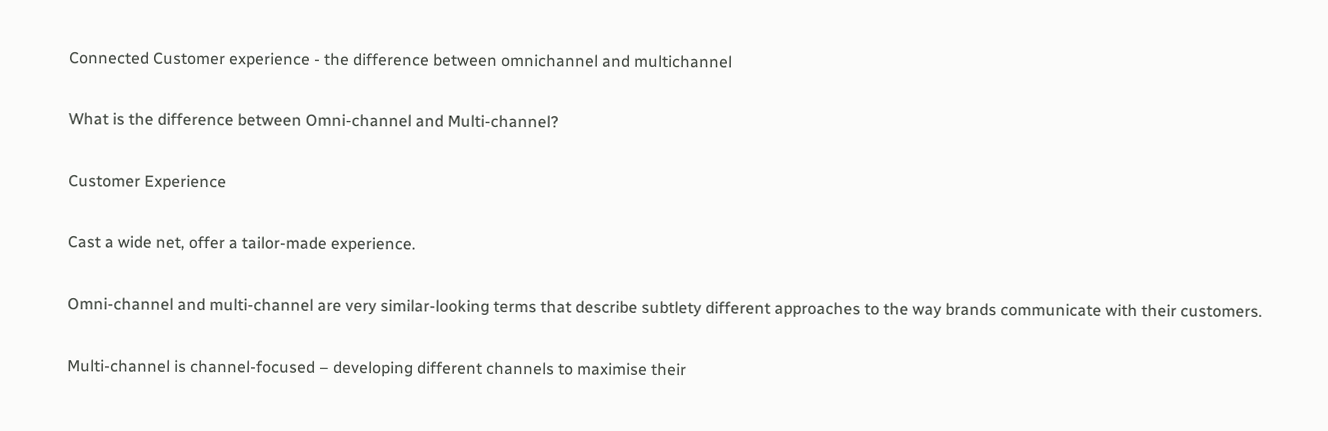Connected Customer experience - the difference between omnichannel and multichannel

What is the difference between Omni-channel and Multi-channel?

Customer Experience

Cast a wide net, offer a tailor-made experience.

Omni-channel and multi-channel are very similar-looking terms that describe subtlety different approaches to the way brands communicate with their customers.

Multi-channel is channel-focused – developing different channels to maximise their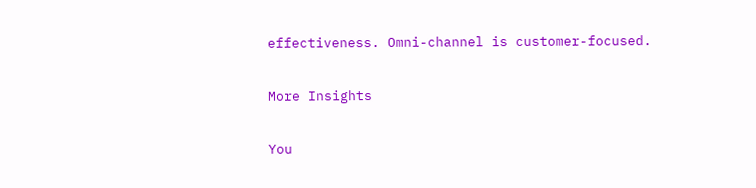effectiveness. Omni-channel is customer-focused.

More Insights

You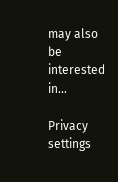may also be interested in...

Privacy settings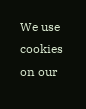We use cookies on our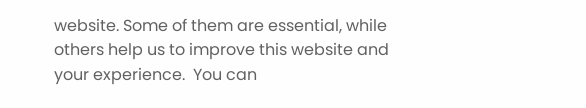website. Some of them are essential, while others help us to improve this website and your experience.  You can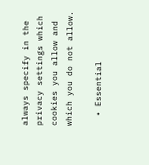always specify in the privacy settings which cookies you allow and which you do not allow.

  • Essential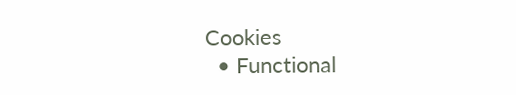Cookies
  • Functional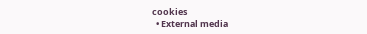cookies
  • External media